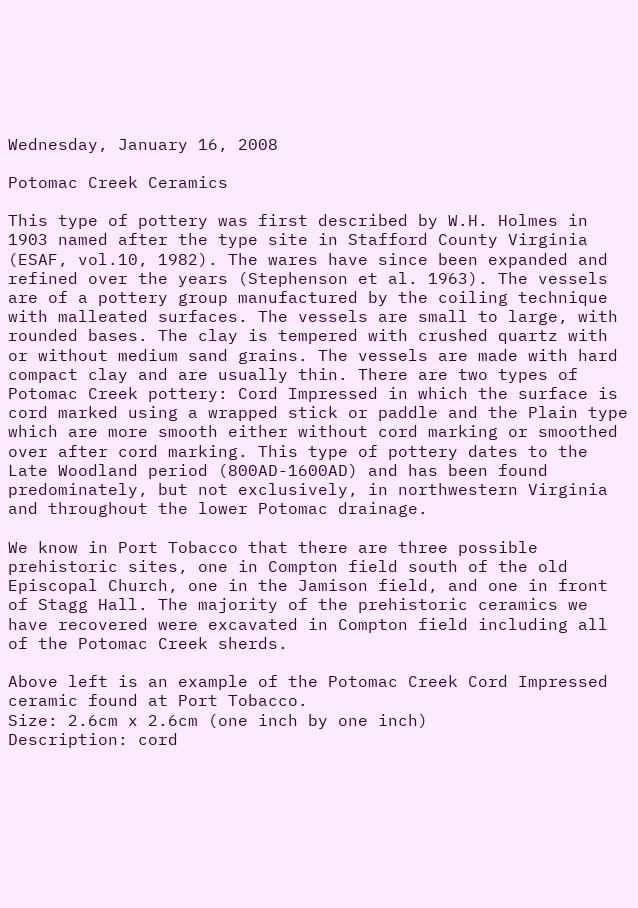Wednesday, January 16, 2008

Potomac Creek Ceramics

This type of pottery was first described by W.H. Holmes in 1903 named after the type site in Stafford County Virginia (ESAF, vol.10, 1982). The wares have since been expanded and refined over the years (Stephenson et al. 1963). The vessels are of a pottery group manufactured by the coiling technique with malleated surfaces. The vessels are small to large, with rounded bases. The clay is tempered with crushed quartz with or without medium sand grains. The vessels are made with hard compact clay and are usually thin. There are two types of Potomac Creek pottery: Cord Impressed in which the surface is cord marked using a wrapped stick or paddle and the Plain type which are more smooth either without cord marking or smoothed over after cord marking. This type of pottery dates to the Late Woodland period (800AD-1600AD) and has been found predominately, but not exclusively, in northwestern Virginia and throughout the lower Potomac drainage.

We know in Port Tobacco that there are three possible prehistoric sites, one in Compton field south of the old Episcopal Church, one in the Jamison field, and one in front of Stagg Hall. The majority of the prehistoric ceramics we have recovered were excavated in Compton field including all of the Potomac Creek sherds.

Above left is an example of the Potomac Creek Cord Impressed ceramic found at Port Tobacco.
Size: 2.6cm x 2.6cm (one inch by one inch)
Description: cord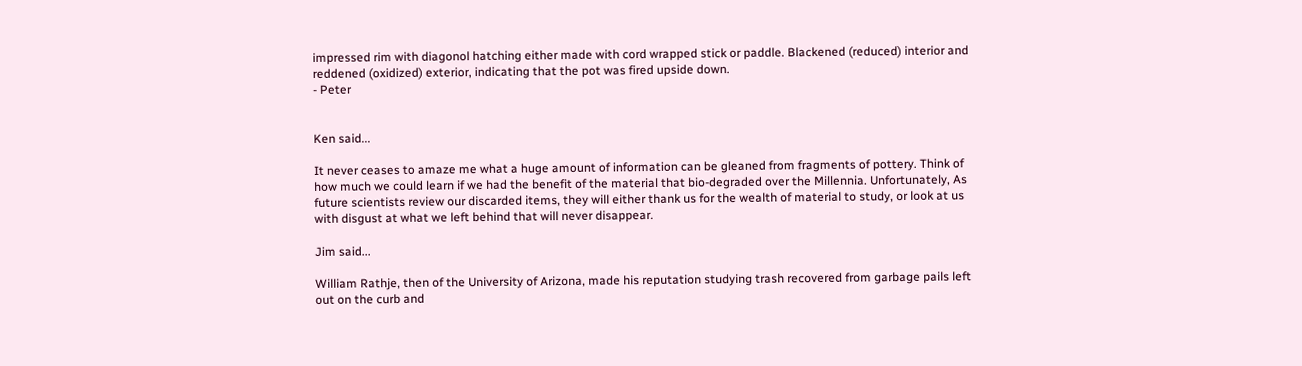impressed rim with diagonol hatching either made with cord wrapped stick or paddle. Blackened (reduced) interior and reddened (oxidized) exterior, indicating that the pot was fired upside down.
- Peter


Ken said...

It never ceases to amaze me what a huge amount of information can be gleaned from fragments of pottery. Think of how much we could learn if we had the benefit of the material that bio-degraded over the Millennia. Unfortunately, As future scientists review our discarded items, they will either thank us for the wealth of material to study, or look at us with disgust at what we left behind that will never disappear.

Jim said...

William Rathje, then of the University of Arizona, made his reputation studying trash recovered from garbage pails left out on the curb and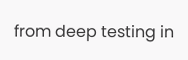from deep testing in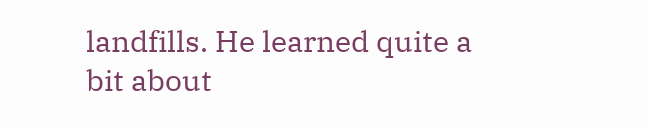landfills. He learned quite a bit about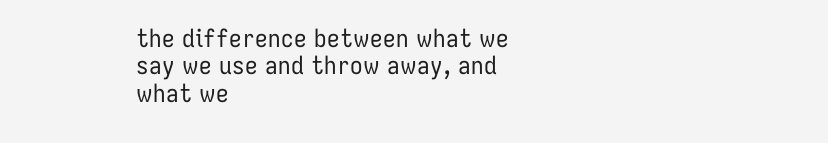the difference between what we say we use and throw away, and what we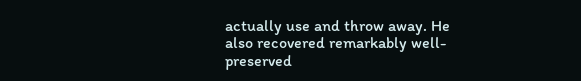actually use and throw away. He also recovered remarkably well-preserved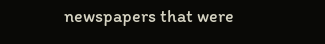newspapers that were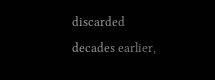discarded decades earlier,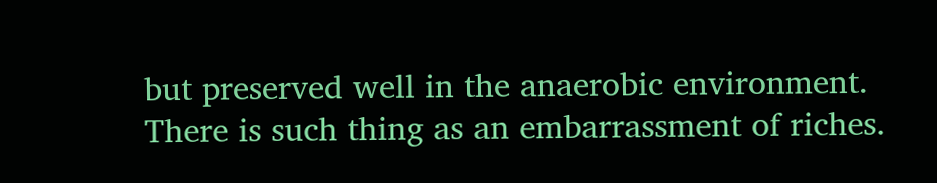but preserved well in the anaerobic environment. There is such thing as an embarrassment of riches.